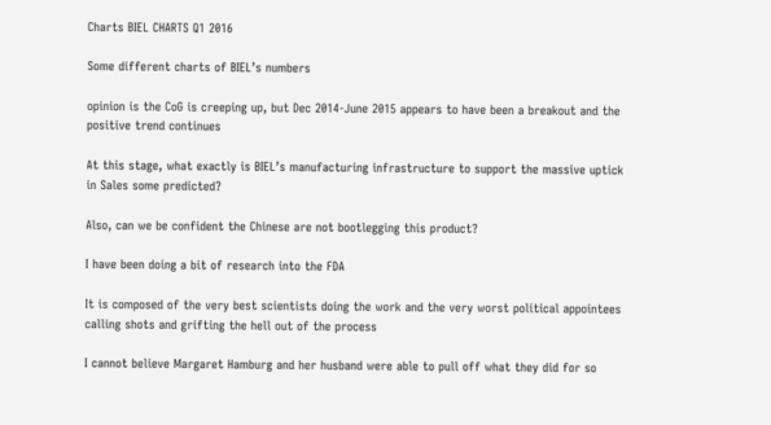Charts BIEL CHARTS Q1 2016

Some different charts of BIEL’s numbers

opinion is the CoG is creeping up, but Dec 2014-June 2015 appears to have been a breakout and the positive trend continues

At this stage, what exactly is BIEL’s manufacturing infrastructure to support the massive uptick in Sales some predicted?

Also, can we be confident the Chinese are not bootlegging this product?

I have been doing a bit of research into the FDA

It is composed of the very best scientists doing the work and the very worst political appointees calling shots and grifting the hell out of the process

I cannot believe Margaret Hamburg and her husband were able to pull off what they did for so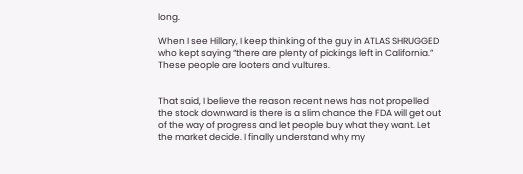long.

When I see Hillary, I keep thinking of the guy in ATLAS SHRUGGED who kept saying “there are plenty of pickings left in California.” These people are looters and vultures.


That said, I believe the reason recent news has not propelled the stock downward is there is a slim chance the FDA will get out of the way of progress and let people buy what they want. Let the market decide. I finally understand why my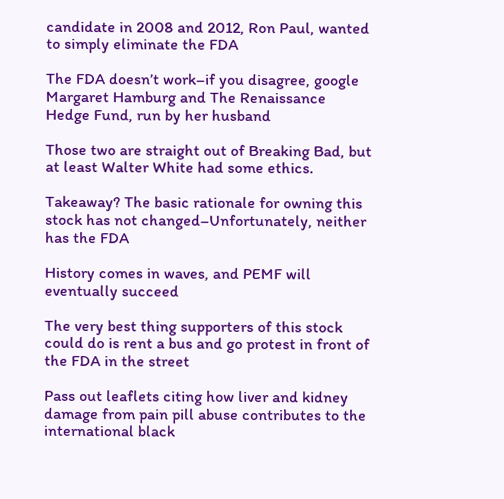candidate in 2008 and 2012, Ron Paul, wanted to simply eliminate the FDA

The FDA doesn’t work–if you disagree, google Margaret Hamburg and The Renaissance Hedge Fund, run by her husband

Those two are straight out of Breaking Bad, but at least Walter White had some ethics.

Takeaway? The basic rationale for owning this stock has not changed–Unfortunately, neither has the FDA

History comes in waves, and PEMF will eventually succeed

The very best thing supporters of this stock could do is rent a bus and go protest in front of the FDA in the street

Pass out leaflets citing how liver and kidney damage from pain pill abuse contributes to the international black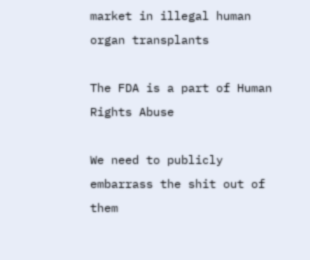market in illegal human organ transplants

The FDA is a part of Human Rights Abuse

We need to publicly embarrass the shit out of them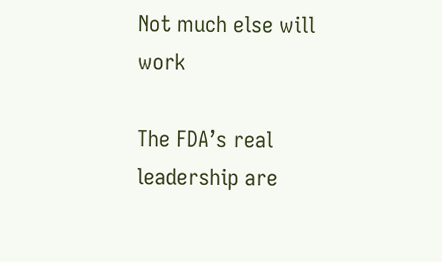Not much else will work

The FDA’s real leadership are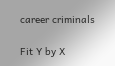career criminals

Fit Y by X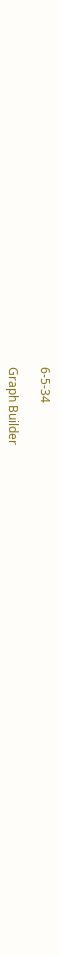6-5-34

Graph Builder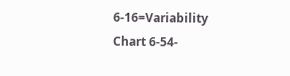6-16=Variability Chart 6-54-